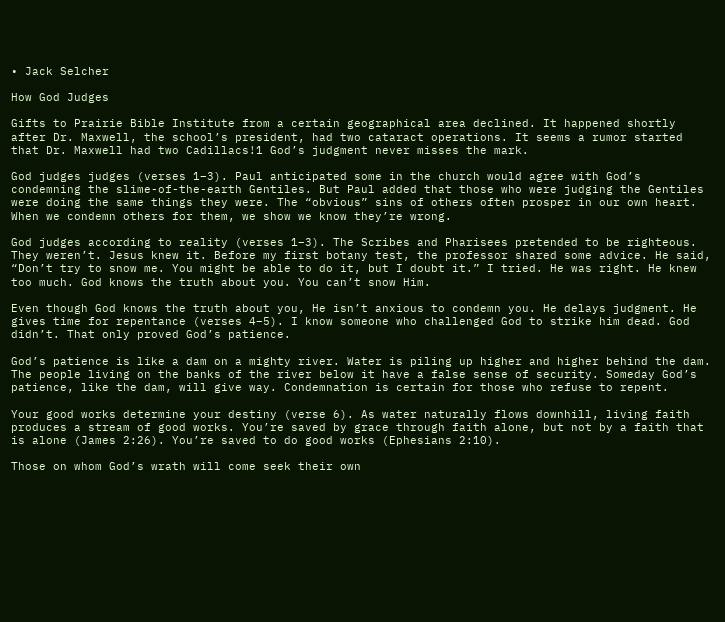• Jack Selcher

How God Judges

Gifts to Prairie Bible Institute from a certain geographical area declined. It happened shortly after Dr. Maxwell, the school’s president, had two cataract operations. It seems a rumor started that Dr. Maxwell had two Cadillacs!1 God’s judgment never misses the mark.

God judges judges (verses 1–3). Paul anticipated some in the church would agree with God’s condemning the slime-of-the-earth Gentiles. But Paul added that those who were judging the Gentiles were doing the same things they were. The “obvious” sins of others often prosper in our own heart. When we condemn others for them, we show we know they’re wrong.

God judges according to reality (verses 1–3). The Scribes and Pharisees pretended to be righteous. They weren’t. Jesus knew it. Before my first botany test, the professor shared some advice. He said, “Don’t try to snow me. You might be able to do it, but I doubt it.” I tried. He was right. He knew too much. God knows the truth about you. You can’t snow Him.

Even though God knows the truth about you, He isn’t anxious to condemn you. He delays judgment. He gives time for repentance (verses 4–5). I know someone who challenged God to strike him dead. God didn’t. That only proved God’s patience.

God’s patience is like a dam on a mighty river. Water is piling up higher and higher behind the dam. The people living on the banks of the river below it have a false sense of security. Someday God’s patience, like the dam, will give way. Condemnation is certain for those who refuse to repent.

Your good works determine your destiny (verse 6). As water naturally flows downhill, living faith produces a stream of good works. You’re saved by grace through faith alone, but not by a faith that is alone (James 2:26). You’re saved to do good works (Ephesians 2:10).

Those on whom God’s wrath will come seek their own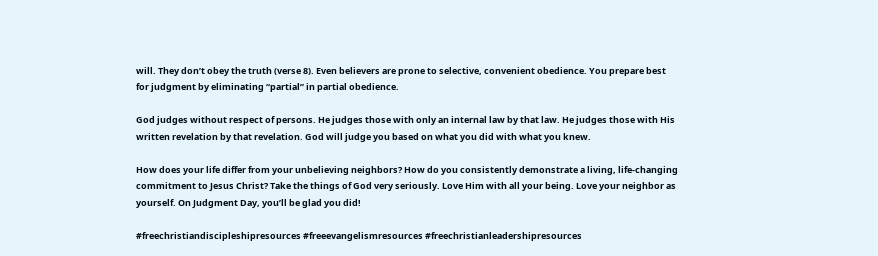will. They don’t obey the truth (verse 8). Even believers are prone to selective, convenient obedience. You prepare best for judgment by eliminating “partial” in partial obedience.

God judges without respect of persons. He judges those with only an internal law by that law. He judges those with His written revelation by that revelation. God will judge you based on what you did with what you knew.

How does your life differ from your unbelieving neighbors? How do you consistently demonstrate a living, life-changing commitment to Jesus Christ? Take the things of God very seriously. Love Him with all your being. Love your neighbor as yourself. On Judgment Day, you’ll be glad you did!

#freechristiandiscipleshipresources #freeevangelismresources #freechristianleadershipresources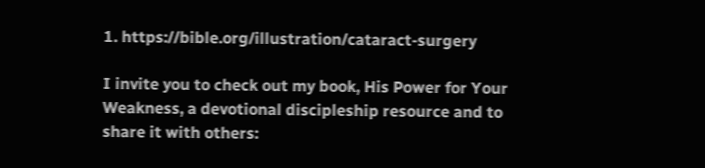1. https://bible.org/illustration/cataract-surgery

I invite you to check out my book, His Power for Your Weakness, a devotional discipleship resource and to share it with others: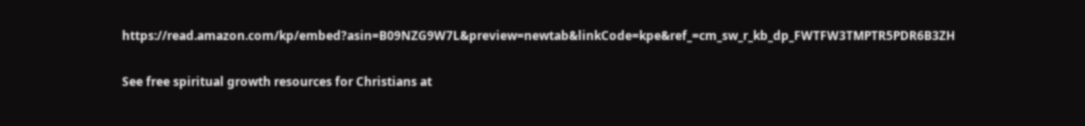https://read.amazon.com/kp/embed?asin=B09NZG9W7L&preview=newtab&linkCode=kpe&ref_=cm_sw_r_kb_dp_FWTFW3TMPTR5PDR6B3ZH

See free spiritual growth resources for Christians at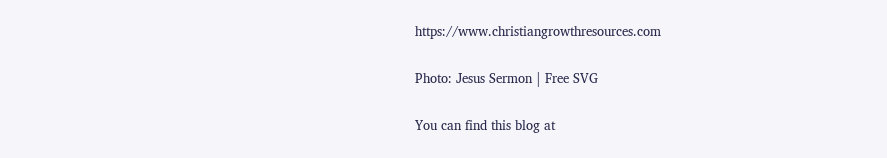https://www.christiangrowthresources.com

Photo: Jesus Sermon | Free SVG

You can find this blog at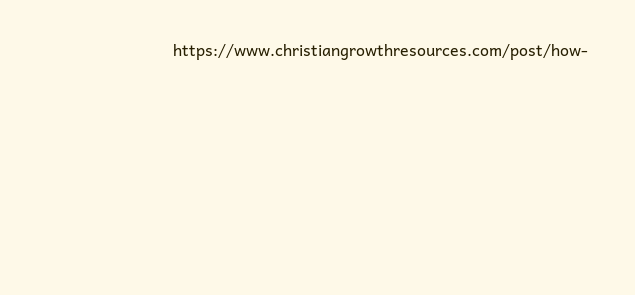https://www.christiangrowthresources.com/post/how-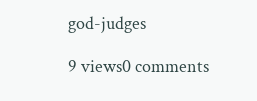god-judges

9 views0 comments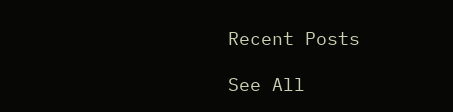Recent Posts

See All